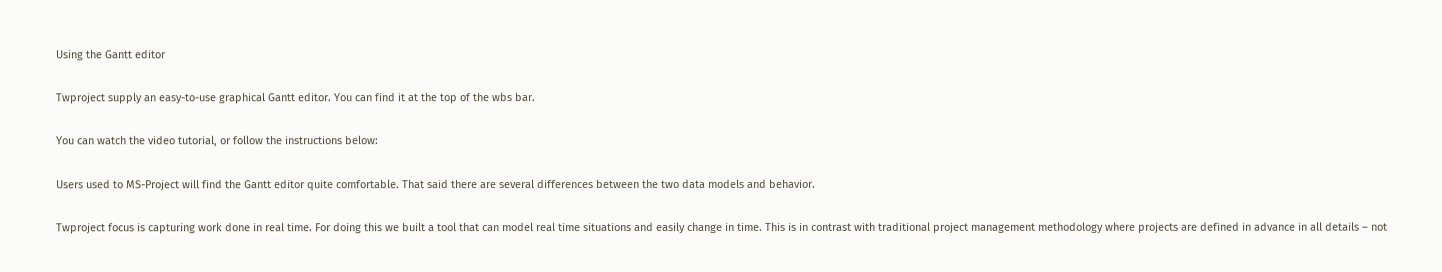Using the Gantt editor

Twproject supply an easy-to-use graphical Gantt editor. You can find it at the top of the wbs bar.

You can watch the video tutorial, or follow the instructions below:

Users used to MS-Project will find the Gantt editor quite comfortable. That said there are several differences between the two data models and behavior.

Twproject focus is capturing work done in real time. For doing this we built a tool that can model real time situations and easily change in time. This is in contrast with traditional project management methodology where projects are defined in advance in all details – not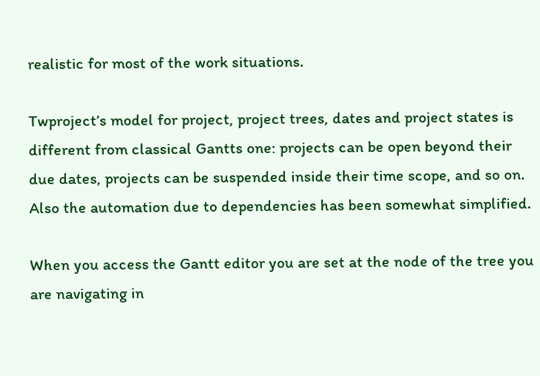realistic for most of the work situations.

Twproject’s model for project, project trees, dates and project states is different from classical Gantts one: projects can be open beyond their due dates, projects can be suspended inside their time scope, and so on. Also the automation due to dependencies has been somewhat simplified.

When you access the Gantt editor you are set at the node of the tree you are navigating in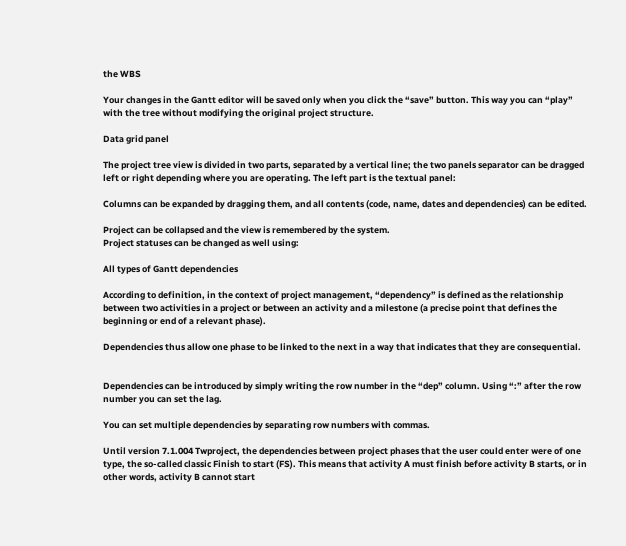the WBS

Your changes in the Gantt editor will be saved only when you click the “save” button. This way you can “play” with the tree without modifying the original project structure.

Data grid panel

The project tree view is divided in two parts, separated by a vertical line; the two panels separator can be dragged left or right depending where you are operating. The left part is the textual panel:

Columns can be expanded by dragging them, and all contents (code, name, dates and dependencies) can be edited.

Project can be collapsed and the view is remembered by the system.
Project statuses can be changed as well using:

All types of Gantt dependencies

According to definition, in the context of project management, “dependency” is defined as the relationship between two activities in a project or between an activity and a milestone (a precise point that defines the beginning or end of a relevant phase).

Dependencies thus allow one phase to be linked to the next in a way that indicates that they are consequential.


Dependencies can be introduced by simply writing the row number in the “dep” column. Using “:” after the row number you can set the lag.

You can set multiple dependencies by separating row numbers with commas.

Until version 7.1.004 Twproject, the dependencies between project phases that the user could enter were of one type, the so-called classic Finish to start (FS). This means that activity A must finish before activity B starts, or in other words, activity B cannot start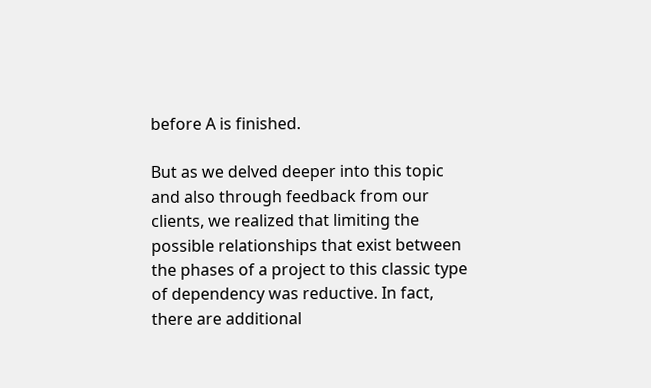before A is finished.

But as we delved deeper into this topic and also through feedback from our clients, we realized that limiting the possible relationships that exist between the phases of a project to this classic type of dependency was reductive. In fact, there are additional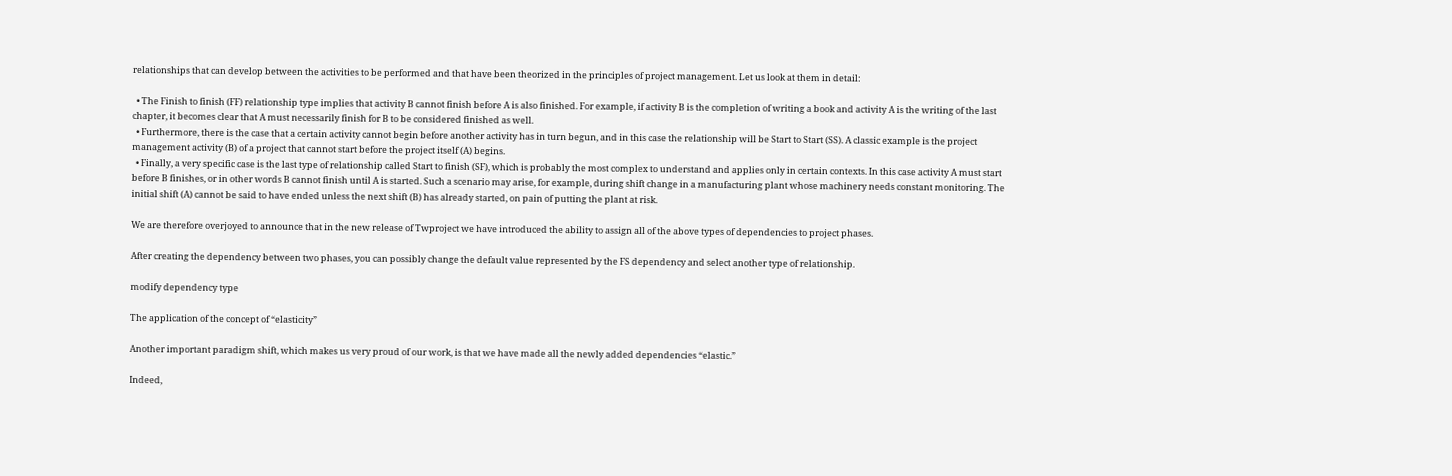relationships that can develop between the activities to be performed and that have been theorized in the principles of project management. Let us look at them in detail:

  • The Finish to finish (FF) relationship type implies that activity B cannot finish before A is also finished. For example, if activity B is the completion of writing a book and activity A is the writing of the last chapter, it becomes clear that A must necessarily finish for B to be considered finished as well.
  • Furthermore, there is the case that a certain activity cannot begin before another activity has in turn begun, and in this case the relationship will be Start to Start (SS). A classic example is the project management activity (B) of a project that cannot start before the project itself (A) begins.
  • Finally, a very specific case is the last type of relationship called Start to finish (SF), which is probably the most complex to understand and applies only in certain contexts. In this case activity A must start before B finishes, or in other words B cannot finish until A is started. Such a scenario may arise, for example, during shift change in a manufacturing plant whose machinery needs constant monitoring. The initial shift (A) cannot be said to have ended unless the next shift (B) has already started, on pain of putting the plant at risk.

We are therefore overjoyed to announce that in the new release of Twproject we have introduced the ability to assign all of the above types of dependencies to project phases.

After creating the dependency between two phases, you can possibly change the default value represented by the FS dependency and select another type of relationship.

modify dependency type

The application of the concept of “elasticity”

Another important paradigm shift, which makes us very proud of our work, is that we have made all the newly added dependencies “elastic.”

Indeed,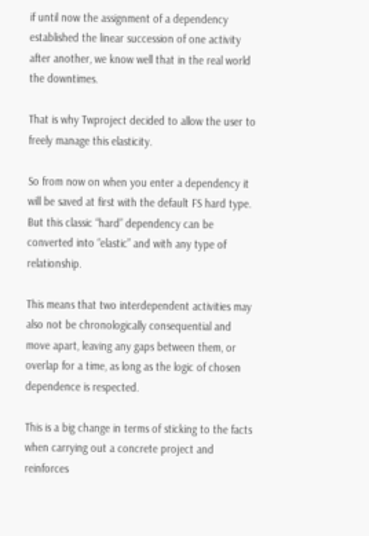if until now the assignment of a dependency established the linear succession of one activity after another, we know well that in the real world the downtimes.

That is why Twproject decided to allow the user to freely manage this elasticity.

So from now on when you enter a dependency it will be saved at first with the default FS hard type. But this classic “hard” dependency can be converted into “elastic” and with any type of relationship.

This means that two interdependent activities may also not be chronologically consequential and move apart, leaving any gaps between them, or overlap for a time, as long as the logic of chosen dependence is respected.

This is a big change in terms of sticking to the facts when carrying out a concrete project and reinforces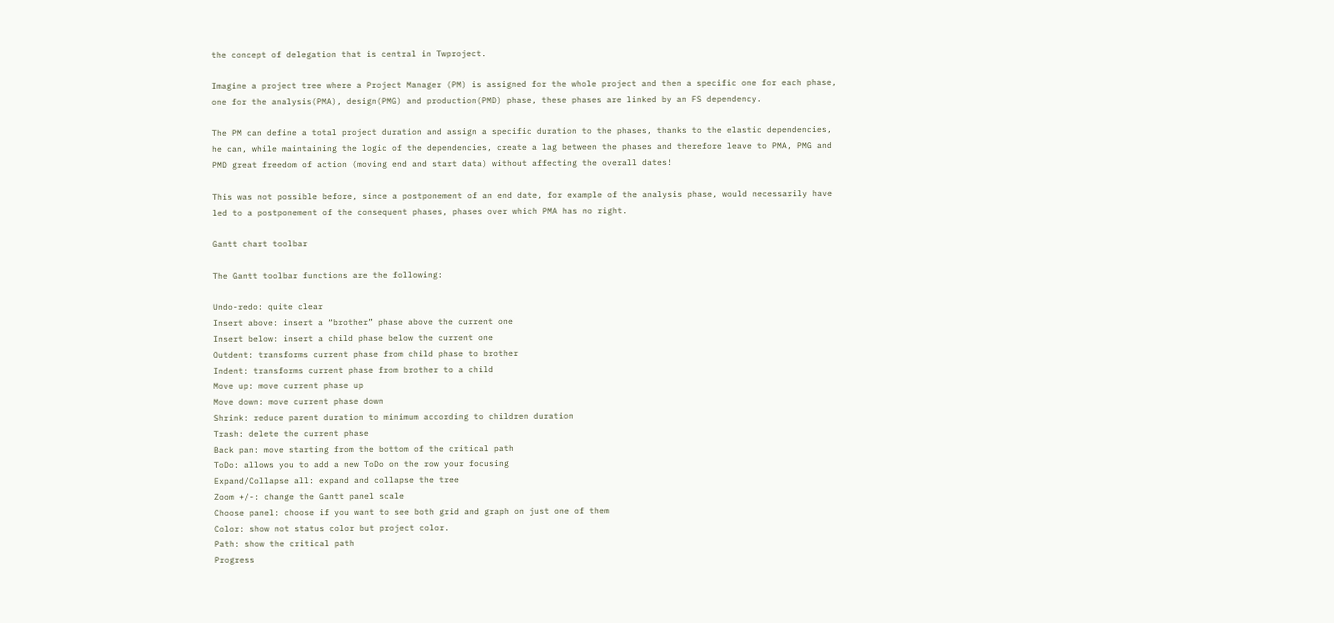the concept of delegation that is central in Twproject.

Imagine a project tree where a Project Manager (PM) is assigned for the whole project and then a specific one for each phase, one for the analysis(PMA), design(PMG) and production(PMD) phase, these phases are linked by an FS dependency.

The PM can define a total project duration and assign a specific duration to the phases, thanks to the elastic dependencies, he can, while maintaining the logic of the dependencies, create a lag between the phases and therefore leave to PMA, PMG and PMD great freedom of action (moving end and start data) without affecting the overall dates!

This was not possible before, since a postponement of an end date, for example of the analysis phase, would necessarily have led to a postponement of the consequent phases, phases over which PMA has no right.

Gantt chart toolbar

The Gantt toolbar functions are the following:

Undo-redo: quite clear
Insert above: insert a “brother” phase above the current one
Insert below: insert a child phase below the current one
Outdent: transforms current phase from child phase to brother
Indent: transforms current phase from brother to a child
Move up: move current phase up
Move down: move current phase down
Shrink: reduce parent duration to minimum according to children duration
Trash: delete the current phase
Back pan: move starting from the bottom of the critical path
ToDo: allows you to add a new ToDo on the row your focusing
Expand/Collapse all: expand and collapse the tree
Zoom +/-: change the Gantt panel scale
Choose panel: choose if you want to see both grid and graph on just one of them
Color: show not status color but project color.
Path: show the critical path
Progress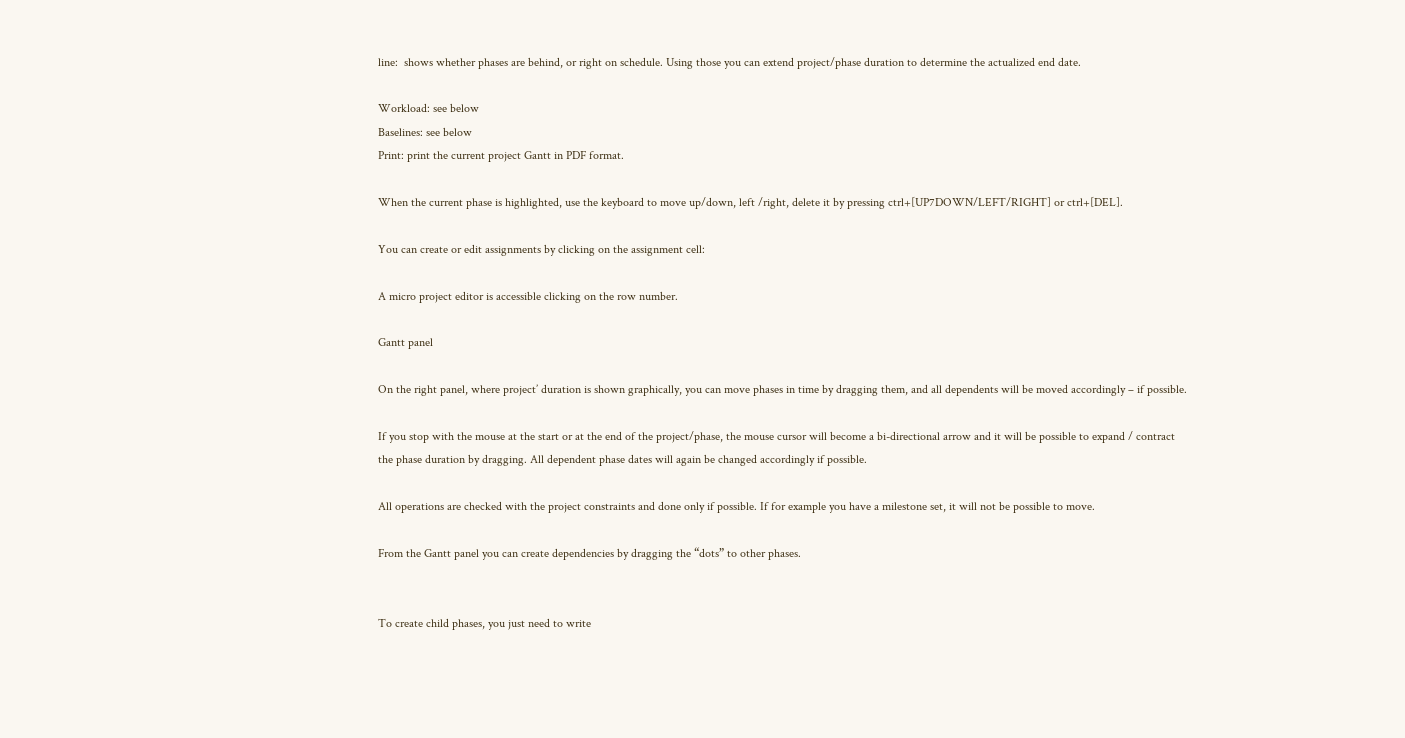line:  shows whether phases are behind, or right on schedule. Using those you can extend project/phase duration to determine the actualized end date.

Workload: see below
Baselines: see below
Print: print the current project Gantt in PDF format.

When the current phase is highlighted, use the keyboard to move up/down, left /right, delete it by pressing ctrl+[UP7DOWN/LEFT/RIGHT] or ctrl+[DEL].

You can create or edit assignments by clicking on the assignment cell:

A micro project editor is accessible clicking on the row number.

Gantt panel

On the right panel, where project’ duration is shown graphically, you can move phases in time by dragging them, and all dependents will be moved accordingly – if possible.

If you stop with the mouse at the start or at the end of the project/phase, the mouse cursor will become a bi-directional arrow and it will be possible to expand / contract the phase duration by dragging. All dependent phase dates will again be changed accordingly if possible.

All operations are checked with the project constraints and done only if possible. If for example you have a milestone set, it will not be possible to move.

From the Gantt panel you can create dependencies by dragging the “dots” to other phases.


To create child phases, you just need to write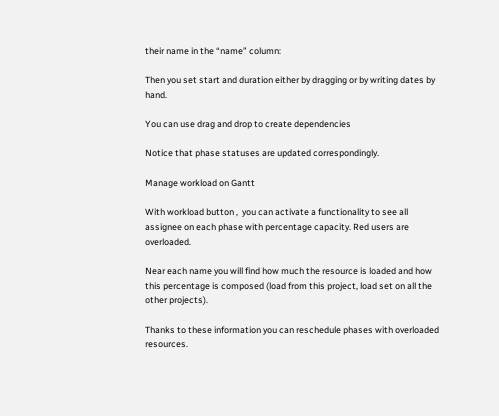their name in the “name” column:

Then you set start and duration either by dragging or by writing dates by hand.

You can use drag and drop to create dependencies

Notice that phase statuses are updated correspondingly.

Manage workload on Gantt

With workload button ,  you can activate a functionality to see all assignee on each phase with percentage capacity. Red users are overloaded.

Near each name you will find how much the resource is loaded and how this percentage is composed (load from this project, load set on all the other projects).

Thanks to these information you can reschedule phases with overloaded resources.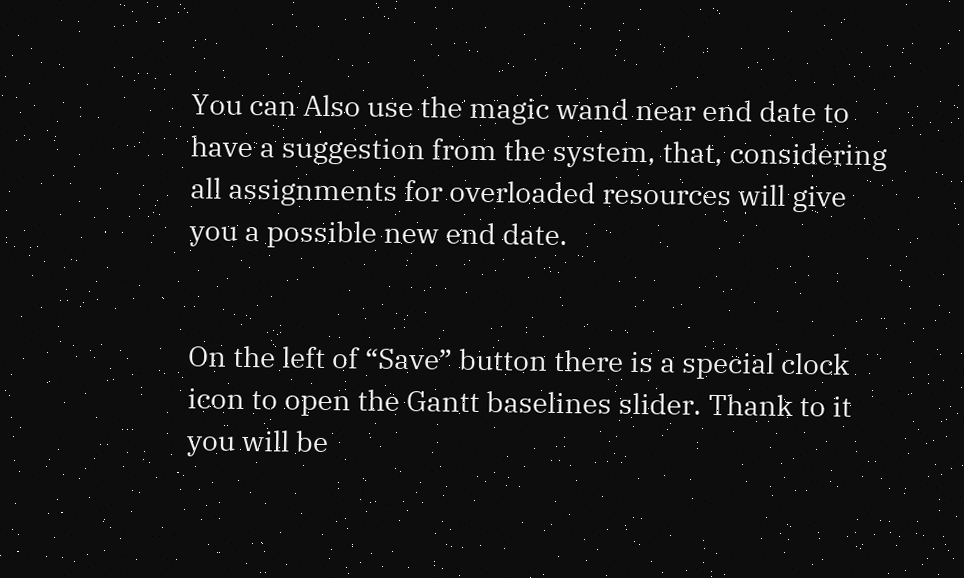You can Also use the magic wand near end date to have a suggestion from the system, that, considering all assignments for overloaded resources will give you a possible new end date.


On the left of “Save” button there is a special clock icon to open the Gantt baselines slider. Thank to it you will be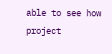able to see how project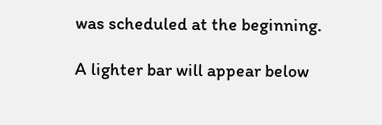was scheduled at the beginning.

A lighter bar will appear below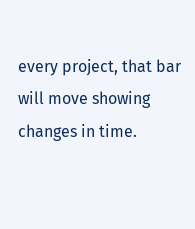every project, that bar will move showing changes in time.